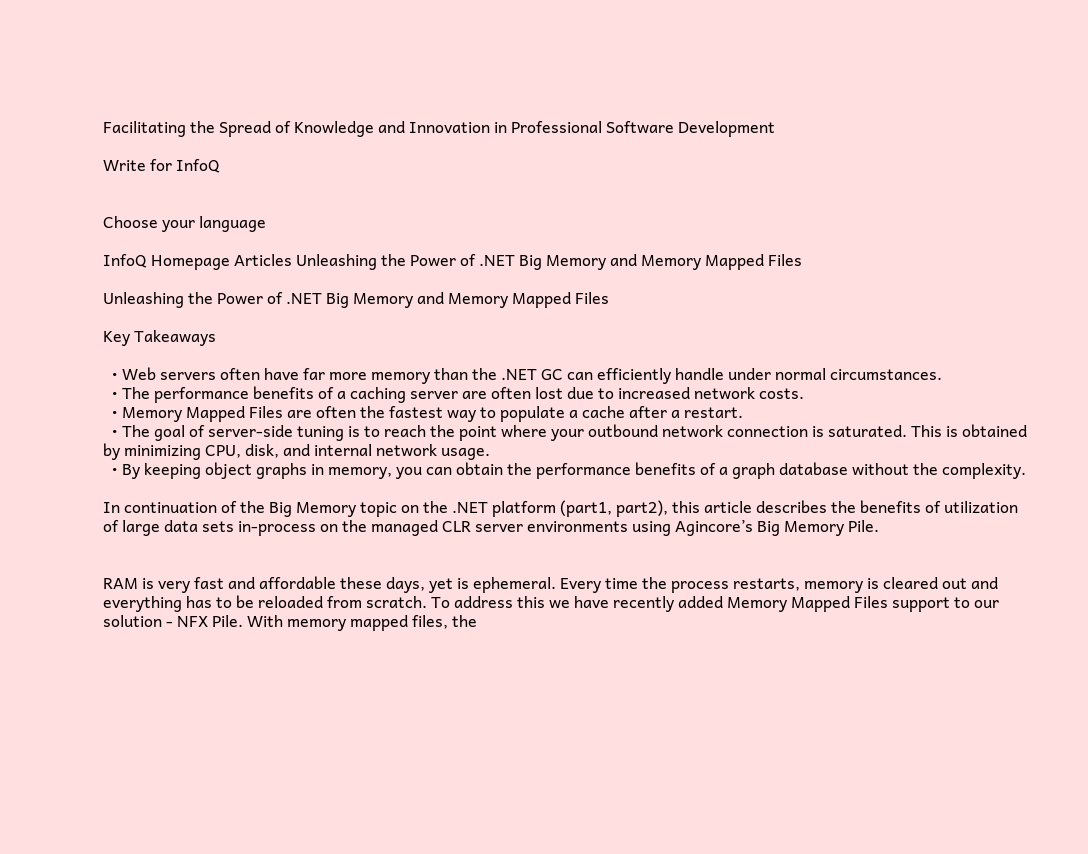Facilitating the Spread of Knowledge and Innovation in Professional Software Development

Write for InfoQ


Choose your language

InfoQ Homepage Articles Unleashing the Power of .NET Big Memory and Memory Mapped Files

Unleashing the Power of .NET Big Memory and Memory Mapped Files

Key Takeaways

  • Web servers often have far more memory than the .NET GC can efficiently handle under normal circumstances.
  • The performance benefits of a caching server are often lost due to increased network costs.
  • Memory Mapped Files are often the fastest way to populate a cache after a restart.
  • The goal of server-side tuning is to reach the point where your outbound network connection is saturated. This is obtained by minimizing CPU, disk, and internal network usage.
  • By keeping object graphs in memory, you can obtain the performance benefits of a graph database without the complexity.

In continuation of the Big Memory topic on the .NET platform (part1, part2), this article describes the benefits of utilization of large data sets in-process on the managed CLR server environments using Agincore’s Big Memory Pile.


RAM is very fast and affordable these days, yet is ephemeral. Every time the process restarts, memory is cleared out and everything has to be reloaded from scratch. To address this we have recently added Memory Mapped Files support to our solution - NFX Pile. With memory mapped files, the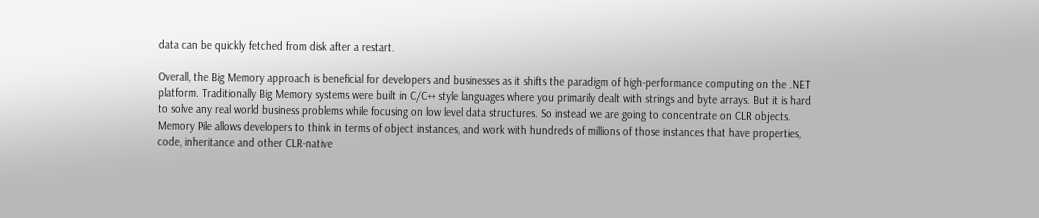data can be quickly fetched from disk after a restart.

Overall, the Big Memory approach is beneficial for developers and businesses as it shifts the paradigm of high-performance computing on the .NET platform. Traditionally Big Memory systems were built in C/C++ style languages where you primarily dealt with strings and byte arrays. But it is hard to solve any real world business problems while focusing on low level data structures. So instead we are going to concentrate on CLR objects. Memory Pile allows developers to think in terms of object instances, and work with hundreds of millions of those instances that have properties, code, inheritance and other CLR-native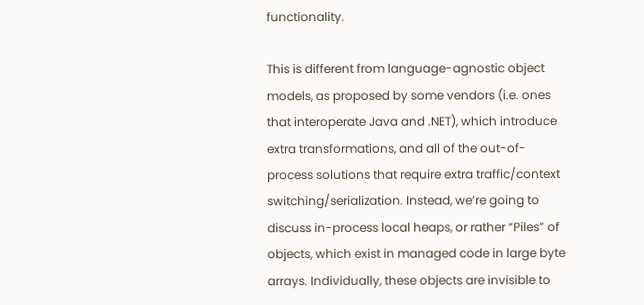functionality.

This is different from language-agnostic object models, as proposed by some vendors (i.e. ones that interoperate Java and .NET), which introduce extra transformations, and all of the out-of-process solutions that require extra traffic/context switching/serialization. Instead, we’re going to discuss in-process local heaps, or rather “Piles” of objects, which exist in managed code in large byte arrays. Individually, these objects are invisible to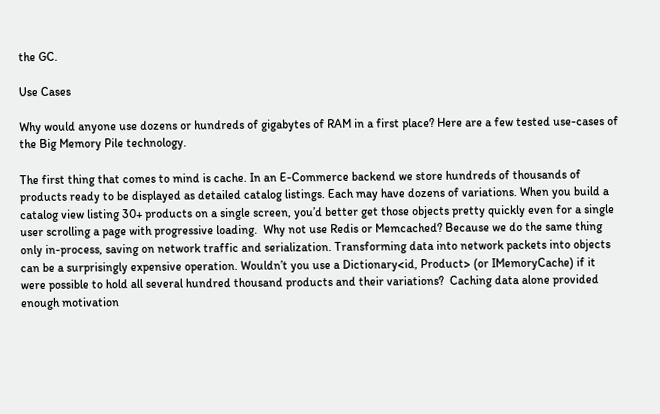the GC.

Use Cases

Why would anyone use dozens or hundreds of gigabytes of RAM in a first place? Here are a few tested use-cases of the Big Memory Pile technology.

The first thing that comes to mind is cache. In an E-Commerce backend we store hundreds of thousands of products ready to be displayed as detailed catalog listings. Each may have dozens of variations. When you build a catalog view listing 30+ products on a single screen, you’d better get those objects pretty quickly even for a single user scrolling a page with progressive loading.  Why not use Redis or Memcached? Because we do the same thing only in-process, saving on network traffic and serialization. Transforming data into network packets into objects can be a surprisingly expensive operation. Wouldn’t you use a Dictionary<id, Product> (or IMemoryCache) if it were possible to hold all several hundred thousand products and their variations?  Caching data alone provided enough motivation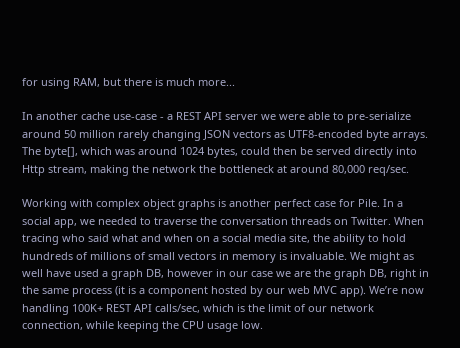for using RAM, but there is much more...

In another cache use-case - a REST API server we were able to pre-serialize around 50 million rarely changing JSON vectors as UTF8-encoded byte arrays. The byte[], which was around 1024 bytes, could then be served directly into Http stream, making the network the bottleneck at around 80,000 req/sec.

Working with complex object graphs is another perfect case for Pile. In a social app, we needed to traverse the conversation threads on Twitter. When tracing who said what and when on a social media site, the ability to hold hundreds of millions of small vectors in memory is invaluable. We might as well have used a graph DB, however in our case we are the graph DB, right in the same process (it is a component hosted by our web MVC app). We’re now handling 100K+ REST API calls/sec, which is the limit of our network connection, while keeping the CPU usage low.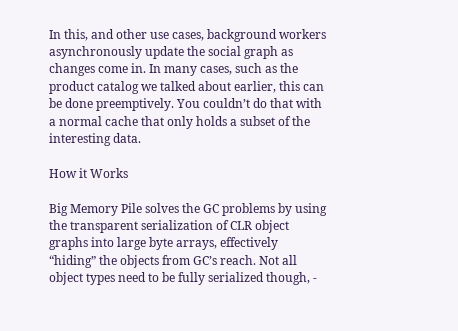In this, and other use cases, background workers asynchronously update the social graph as changes come in. In many cases, such as the product catalog we talked about earlier, this can be done preemptively. You couldn’t do that with a normal cache that only holds a subset of the interesting data.

How it Works

Big Memory Pile solves the GC problems by using the transparent serialization of CLR object graphs into large byte arrays, effectively “hiding” the objects from GC’s reach. Not all object types need to be fully serialized though, -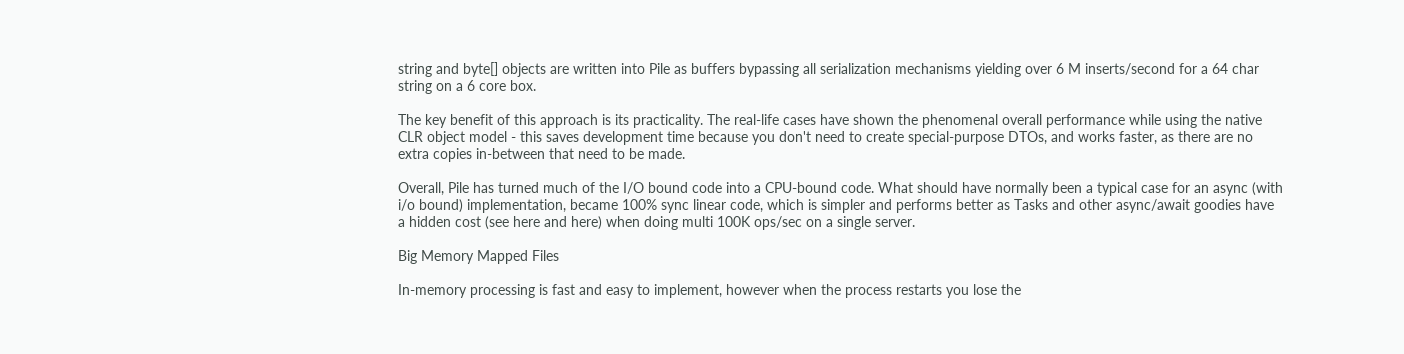string and byte[] objects are written into Pile as buffers bypassing all serialization mechanisms yielding over 6 M inserts/second for a 64 char string on a 6 core box.

The key benefit of this approach is its practicality. The real-life cases have shown the phenomenal overall performance while using the native CLR object model - this saves development time because you don't need to create special-purpose DTOs, and works faster, as there are no extra copies in-between that need to be made.

Overall, Pile has turned much of the I/O bound code into a CPU-bound code. What should have normally been a typical case for an async (with i/o bound) implementation, became 100% sync linear code, which is simpler and performs better as Tasks and other async/await goodies have a hidden cost (see here and here) when doing multi 100K ops/sec on a single server.

Big Memory Mapped Files

In-memory processing is fast and easy to implement, however when the process restarts you lose the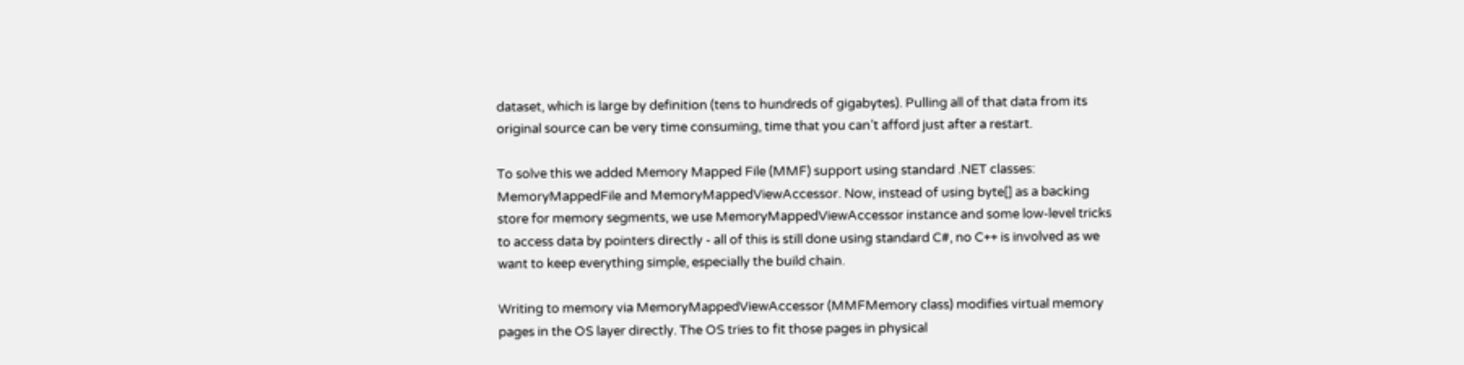dataset, which is large by definition (tens to hundreds of gigabytes). Pulling all of that data from its original source can be very time consuming, time that you can’t afford just after a restart.

To solve this we added Memory Mapped File (MMF) support using standard .NET classes: MemoryMappedFile and MemoryMappedViewAccessor. Now, instead of using byte[] as a backing store for memory segments, we use MemoryMappedViewAccessor instance and some low-level tricks to access data by pointers directly - all of this is still done using standard C#, no C++ is involved as we want to keep everything simple, especially the build chain.

Writing to memory via MemoryMappedViewAccessor (MMFMemory class) modifies virtual memory pages in the OS layer directly. The OS tries to fit those pages in physical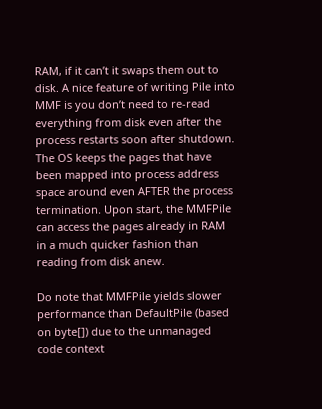RAM, if it can’t it swaps them out to disk. A nice feature of writing Pile into MMF is you don’t need to re-read everything from disk even after the process restarts soon after shutdown. The OS keeps the pages that have been mapped into process address space around even AFTER the process termination. Upon start, the MMFPile can access the pages already in RAM in a much quicker fashion than reading from disk anew.

Do note that MMFPile yields slower performance than DefaultPile (based on byte[]) due to the unmanaged code context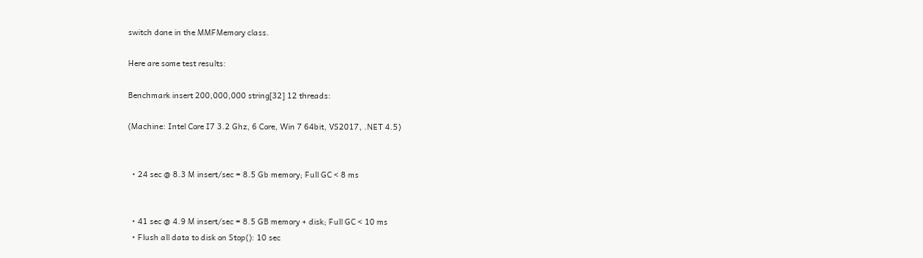switch done in the MMFMemory class.

Here are some test results:

Benchmark insert 200,000,000 string[32] 12 threads:

(Machine: Intel Core I7 3.2 Ghz, 6 Core, Win 7 64bit, VS2017, .NET 4.5)


  • 24 sec @ 8.3 M insert/sec = 8.5 Gb memory; Full GC < 8 ms


  • 41 sec @ 4.9 M insert/sec = 8.5 GB memory + disk; Full GC < 10 ms
  • Flush all data to disk on Stop(): 10 sec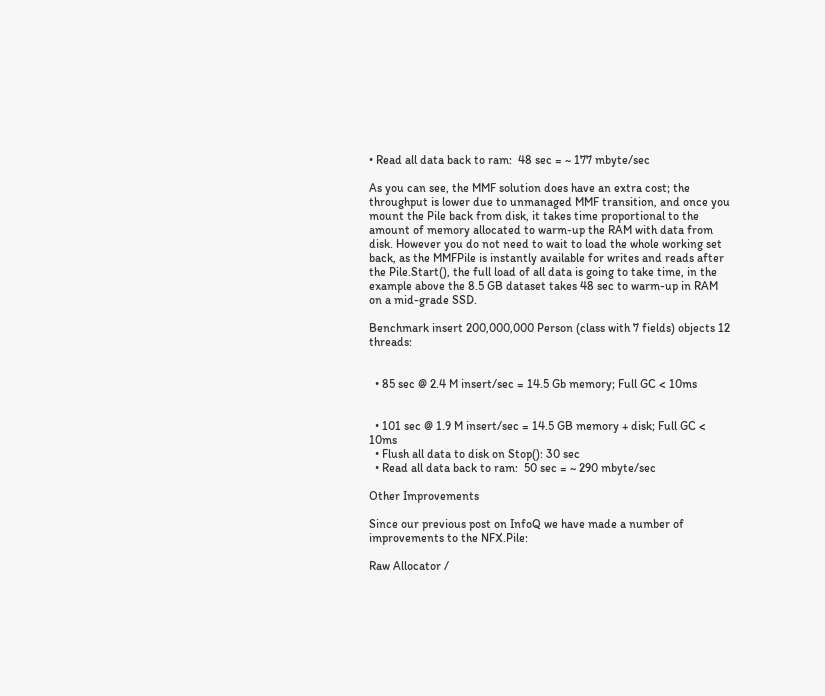• Read all data back to ram:  48 sec = ~ 177 mbyte/sec

As you can see, the MMF solution does have an extra cost; the throughput is lower due to unmanaged MMF transition, and once you mount the Pile back from disk, it takes time proportional to the amount of memory allocated to warm-up the RAM with data from disk. However you do not need to wait to load the whole working set back, as the MMFPile is instantly available for writes and reads after the Pile.Start(), the full load of all data is going to take time, in the example above the 8.5 GB dataset takes 48 sec to warm-up in RAM on a mid-grade SSD.

Benchmark insert 200,000,000 Person (class with 7 fields) objects 12 threads:


  • 85 sec @ 2.4 M insert/sec = 14.5 Gb memory; Full GC < 10ms


  • 101 sec @ 1.9 M insert/sec = 14.5 GB memory + disk; Full GC < 10ms
  • Flush all data to disk on Stop(): 30 sec
  • Read all data back to ram:  50 sec = ~ 290 mbyte/sec

Other Improvements

Since our previous post on InfoQ we have made a number of improvements to the NFX.Pile:

Raw Allocator /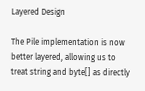Layered Design

The Pile implementation is now better layered, allowing us to treat string and byte[] as directly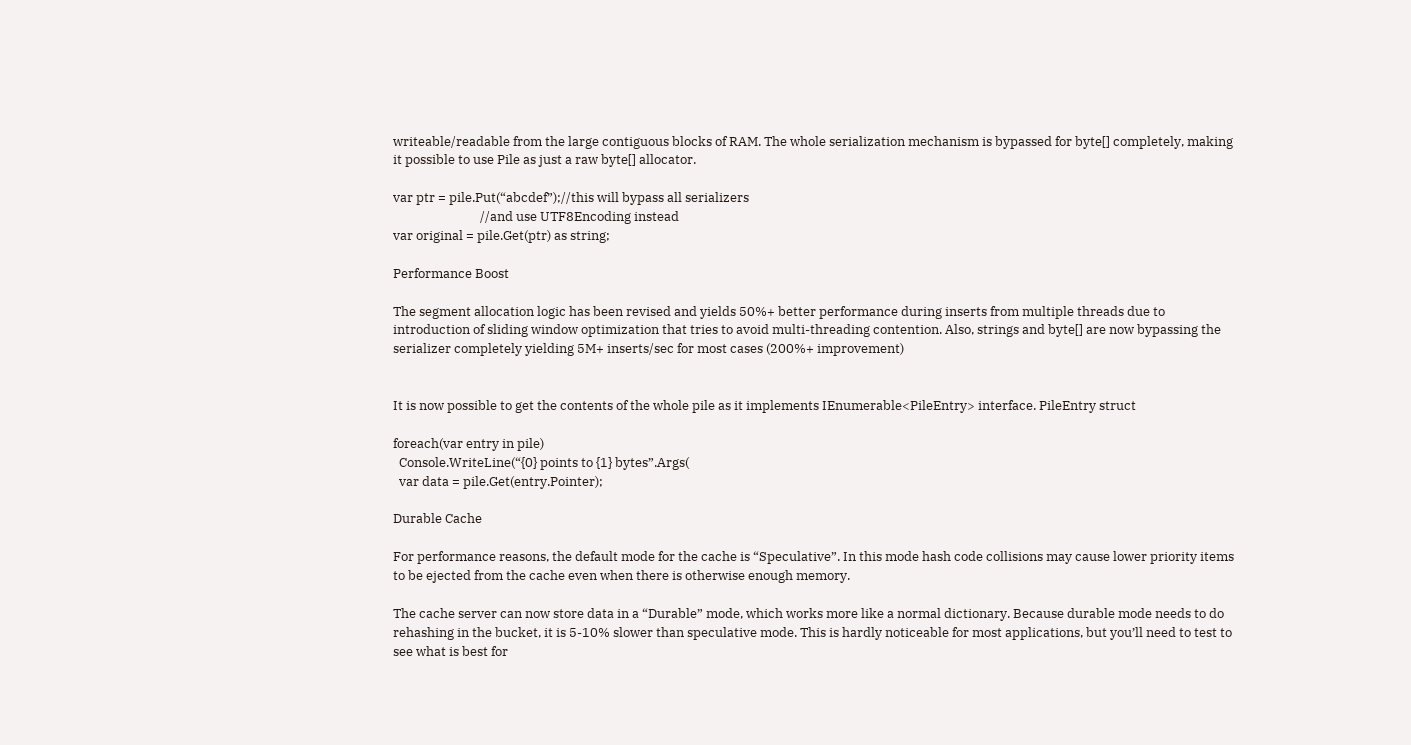writeable/readable from the large contiguous blocks of RAM. The whole serialization mechanism is bypassed for byte[] completely, making it possible to use Pile as just a raw byte[] allocator.

var ptr = pile.Put(“abcdef”);//this will bypass all serializers
                             //and use UTF8Encoding instead
var original = pile.Get(ptr) as string;

Performance Boost

The segment allocation logic has been revised and yields 50%+ better performance during inserts from multiple threads due to introduction of sliding window optimization that tries to avoid multi-threading contention. Also, strings and byte[] are now bypassing the serializer completely yielding 5M+ inserts/sec for most cases (200%+ improvement)


It is now possible to get the contents of the whole pile as it implements IEnumerable<PileEntry> interface. PileEntry struct

foreach(var entry in pile)
  Console.WriteLine(“{0} points to {1} bytes”.Args(
  var data = pile.Get(entry.Pointer);

Durable Cache

For performance reasons, the default mode for the cache is “Speculative”. In this mode hash code collisions may cause lower priority items to be ejected from the cache even when there is otherwise enough memory.

The cache server can now store data in a “Durable” mode, which works more like a normal dictionary. Because durable mode needs to do rehashing in the bucket, it is 5-10% slower than speculative mode. This is hardly noticeable for most applications, but you’ll need to test to see what is best for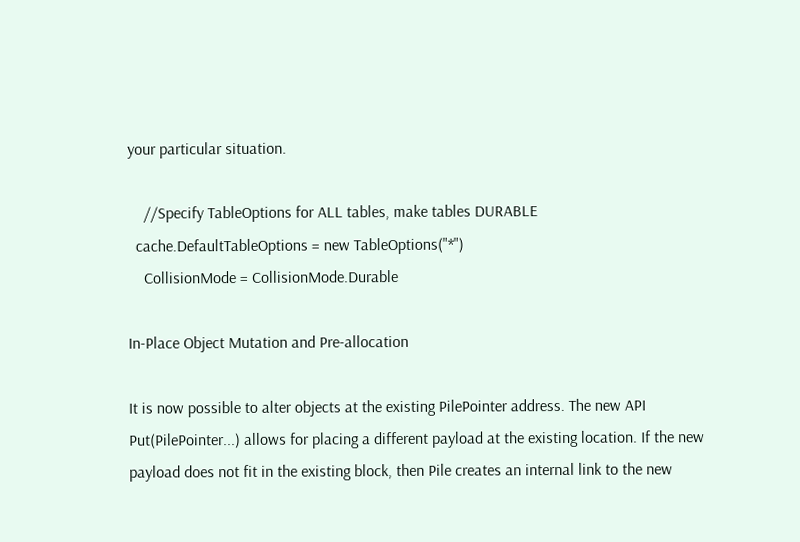your particular situation.

    //Specify TableOptions for ALL tables, make tables DURABLE
  cache.DefaultTableOptions = new TableOptions("*")
    CollisionMode = CollisionMode.Durable

In-Place Object Mutation and Pre-allocation

It is now possible to alter objects at the existing PilePointer address. The new API Put(PilePointer...) allows for placing a different payload at the existing location. If the new payload does not fit in the existing block, then Pile creates an internal link to the new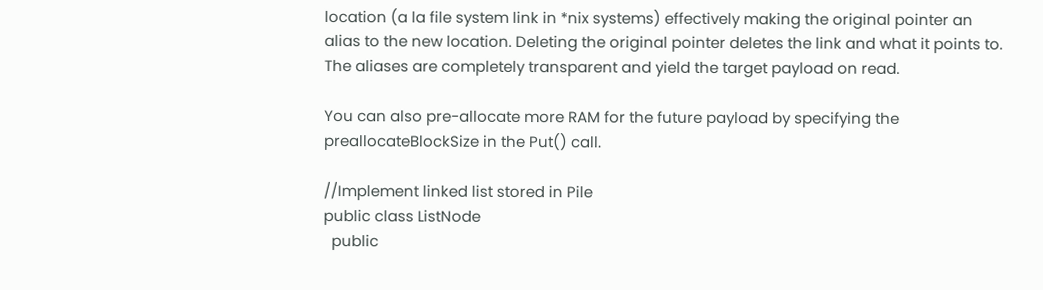location (a la file system link in *nix systems) effectively making the original pointer an alias to the new location. Deleting the original pointer deletes the link and what it points to. The aliases are completely transparent and yield the target payload on read.

You can also pre-allocate more RAM for the future payload by specifying the preallocateBlockSize in the Put() call.

//Implement linked list stored in Pile
public class ListNode
  public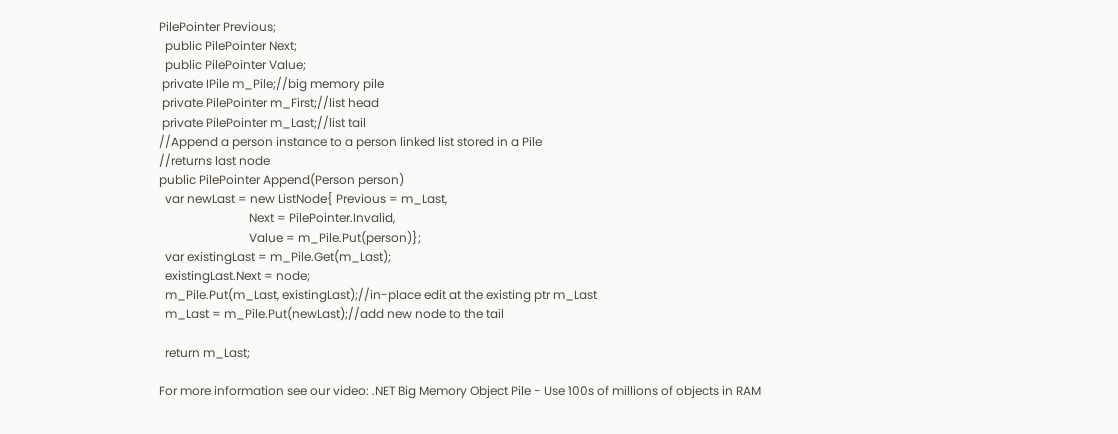PilePointer Previous;
  public PilePointer Next;
  public PilePointer Value;
 private IPile m_Pile;//big memory pile
 private PilePointer m_First;//list head
 private PilePointer m_Last;//list tail
//Append a person instance to a person linked list stored in a Pile
//returns last node
public PilePointer Append(Person person)
  var newLast = new ListNode{ Previous = m_Last,
                              Next = PilePointer.Invalid,
                              Value = m_Pile.Put(person)};
  var existingLast = m_Pile.Get(m_Last);
  existingLast.Next = node;
  m_Pile.Put(m_Last, existingLast);//in-place edit at the existing ptr m_Last
  m_Last = m_Pile.Put(newLast);//add new node to the tail

  return m_Last;

For more information see our video: .NET Big Memory Object Pile - Use 100s of millions of objects in RAM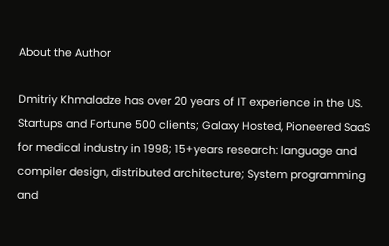About the Author

Dmitriy Khmaladze has over 20 years of IT experience in the US. Startups and Fortune 500 clients; Galaxy Hosted, Pioneered SaaS for medical industry in 1998; 15+years research: language and compiler design, distributed architecture; System programming and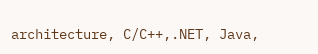architecture, C/C++,.NET, Java,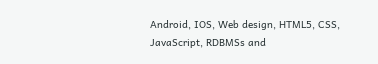Android, IOS, Web design, HTML5, CSS, JavaScript, RDBMSs and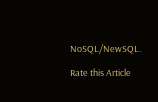NoSQL/NewSQL.

Rate this Article